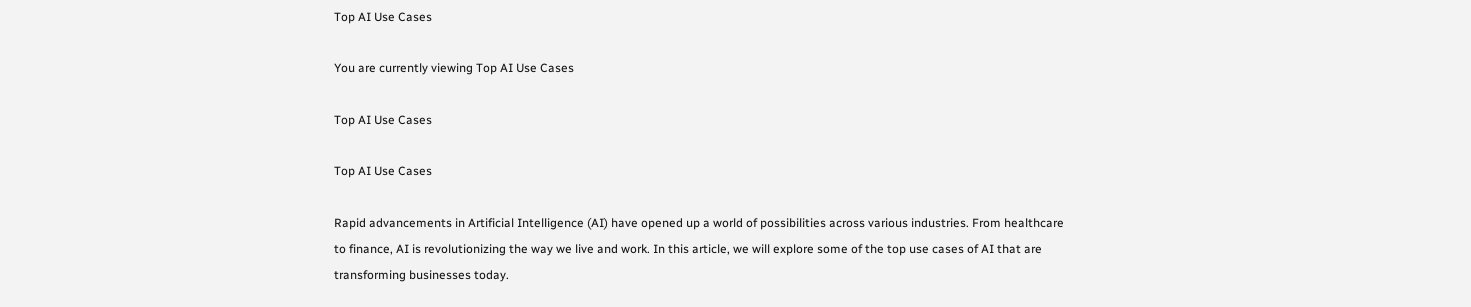Top AI Use Cases

You are currently viewing Top AI Use Cases

Top AI Use Cases

Top AI Use Cases

Rapid advancements in Artificial Intelligence (AI) have opened up a world of possibilities across various industries. From healthcare to finance, AI is revolutionizing the way we live and work. In this article, we will explore some of the top use cases of AI that are transforming businesses today.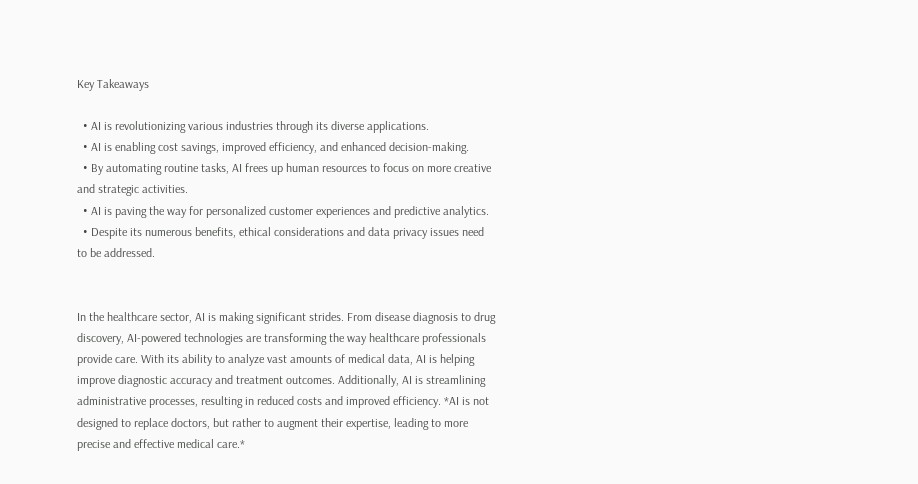Key Takeaways

  • AI is revolutionizing various industries through its diverse applications.
  • AI is enabling cost savings, improved efficiency, and enhanced decision-making.
  • By automating routine tasks, AI frees up human resources to focus on more creative and strategic activities.
  • AI is paving the way for personalized customer experiences and predictive analytics.
  • Despite its numerous benefits, ethical considerations and data privacy issues need to be addressed.


In the healthcare sector, AI is making significant strides. From disease diagnosis to drug discovery, AI-powered technologies are transforming the way healthcare professionals provide care. With its ability to analyze vast amounts of medical data, AI is helping improve diagnostic accuracy and treatment outcomes. Additionally, AI is streamlining administrative processes, resulting in reduced costs and improved efficiency. *AI is not designed to replace doctors, but rather to augment their expertise, leading to more precise and effective medical care.*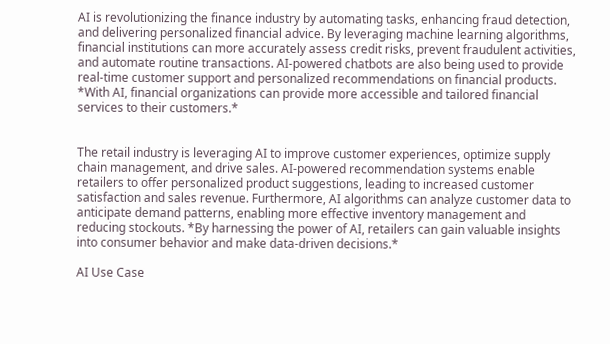AI is revolutionizing the finance industry by automating tasks, enhancing fraud detection, and delivering personalized financial advice. By leveraging machine learning algorithms, financial institutions can more accurately assess credit risks, prevent fraudulent activities, and automate routine transactions. AI-powered chatbots are also being used to provide real-time customer support and personalized recommendations on financial products. *With AI, financial organizations can provide more accessible and tailored financial services to their customers.*


The retail industry is leveraging AI to improve customer experiences, optimize supply chain management, and drive sales. AI-powered recommendation systems enable retailers to offer personalized product suggestions, leading to increased customer satisfaction and sales revenue. Furthermore, AI algorithms can analyze customer data to anticipate demand patterns, enabling more effective inventory management and reducing stockouts. *By harnessing the power of AI, retailers can gain valuable insights into consumer behavior and make data-driven decisions.*

AI Use Case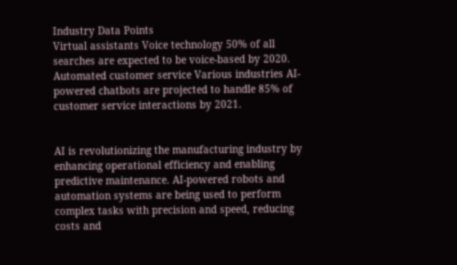Industry Data Points
Virtual assistants Voice technology 50% of all searches are expected to be voice-based by 2020.
Automated customer service Various industries AI-powered chatbots are projected to handle 85% of customer service interactions by 2021.


AI is revolutionizing the manufacturing industry by enhancing operational efficiency and enabling predictive maintenance. AI-powered robots and automation systems are being used to perform complex tasks with precision and speed, reducing costs and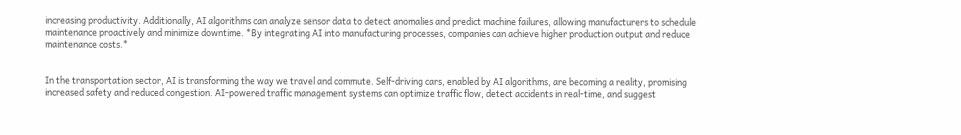increasing productivity. Additionally, AI algorithms can analyze sensor data to detect anomalies and predict machine failures, allowing manufacturers to schedule maintenance proactively and minimize downtime. *By integrating AI into manufacturing processes, companies can achieve higher production output and reduce maintenance costs.*


In the transportation sector, AI is transforming the way we travel and commute. Self-driving cars, enabled by AI algorithms, are becoming a reality, promising increased safety and reduced congestion. AI-powered traffic management systems can optimize traffic flow, detect accidents in real-time, and suggest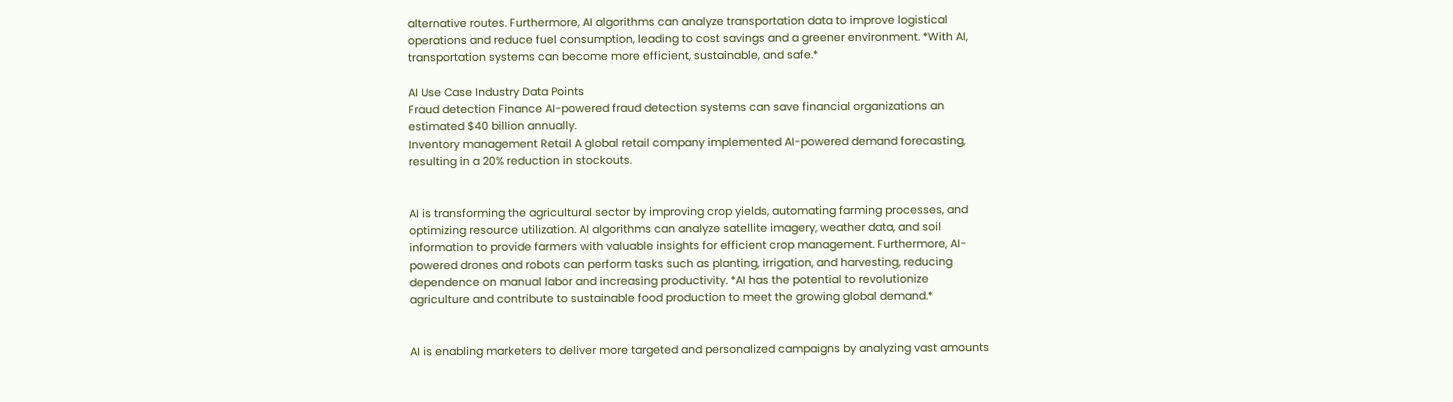alternative routes. Furthermore, AI algorithms can analyze transportation data to improve logistical operations and reduce fuel consumption, leading to cost savings and a greener environment. *With AI, transportation systems can become more efficient, sustainable, and safe.*

AI Use Case Industry Data Points
Fraud detection Finance AI-powered fraud detection systems can save financial organizations an estimated $40 billion annually.
Inventory management Retail A global retail company implemented AI-powered demand forecasting, resulting in a 20% reduction in stockouts.


AI is transforming the agricultural sector by improving crop yields, automating farming processes, and optimizing resource utilization. AI algorithms can analyze satellite imagery, weather data, and soil information to provide farmers with valuable insights for efficient crop management. Furthermore, AI-powered drones and robots can perform tasks such as planting, irrigation, and harvesting, reducing dependence on manual labor and increasing productivity. *AI has the potential to revolutionize agriculture and contribute to sustainable food production to meet the growing global demand.*


AI is enabling marketers to deliver more targeted and personalized campaigns by analyzing vast amounts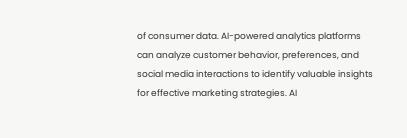of consumer data. AI-powered analytics platforms can analyze customer behavior, preferences, and social media interactions to identify valuable insights for effective marketing strategies. AI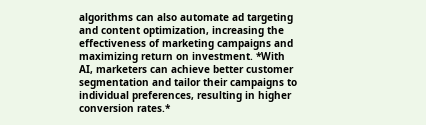algorithms can also automate ad targeting and content optimization, increasing the effectiveness of marketing campaigns and maximizing return on investment. *With AI, marketers can achieve better customer segmentation and tailor their campaigns to individual preferences, resulting in higher conversion rates.*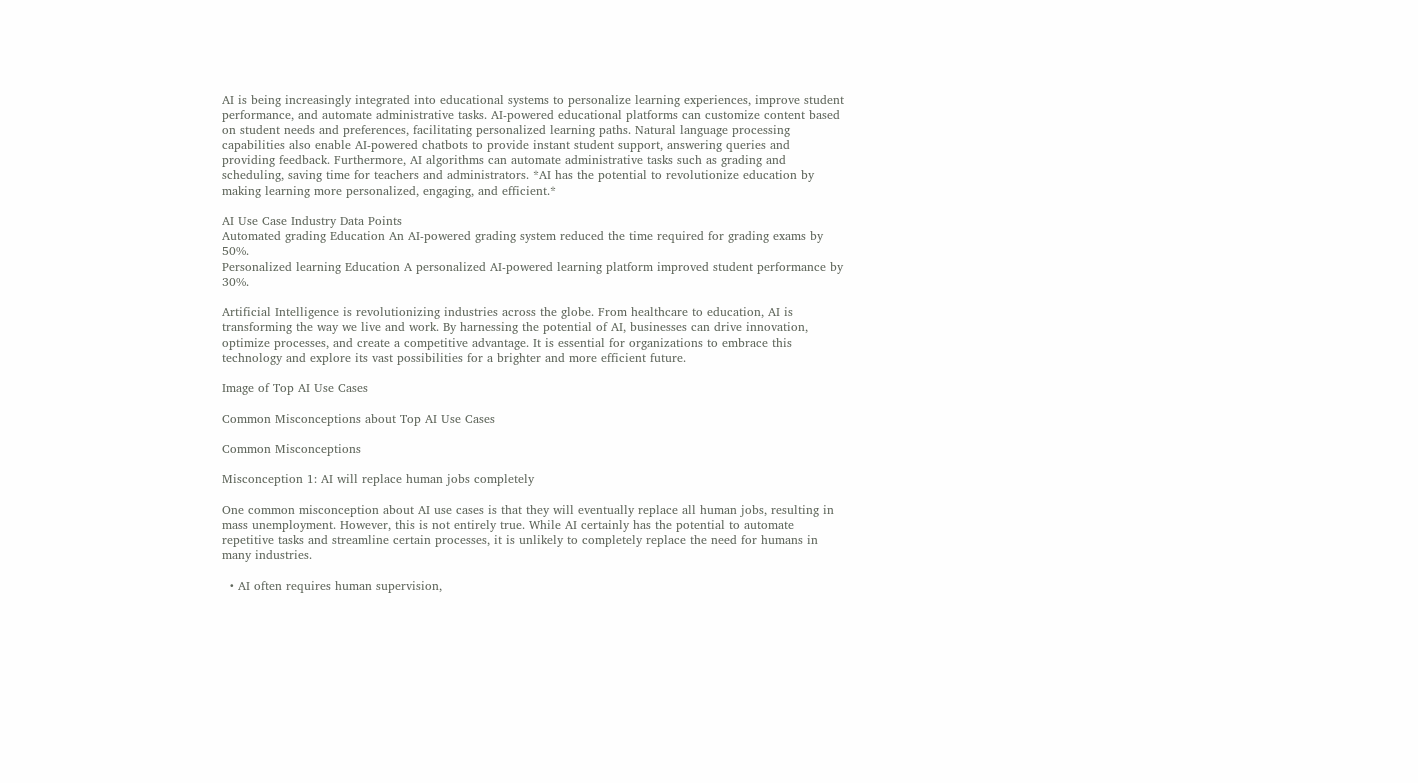AI is being increasingly integrated into educational systems to personalize learning experiences, improve student performance, and automate administrative tasks. AI-powered educational platforms can customize content based on student needs and preferences, facilitating personalized learning paths. Natural language processing capabilities also enable AI-powered chatbots to provide instant student support, answering queries and providing feedback. Furthermore, AI algorithms can automate administrative tasks such as grading and scheduling, saving time for teachers and administrators. *AI has the potential to revolutionize education by making learning more personalized, engaging, and efficient.*

AI Use Case Industry Data Points
Automated grading Education An AI-powered grading system reduced the time required for grading exams by 50%.
Personalized learning Education A personalized AI-powered learning platform improved student performance by 30%.

Artificial Intelligence is revolutionizing industries across the globe. From healthcare to education, AI is transforming the way we live and work. By harnessing the potential of AI, businesses can drive innovation, optimize processes, and create a competitive advantage. It is essential for organizations to embrace this technology and explore its vast possibilities for a brighter and more efficient future.

Image of Top AI Use Cases

Common Misconceptions about Top AI Use Cases

Common Misconceptions

Misconception 1: AI will replace human jobs completely

One common misconception about AI use cases is that they will eventually replace all human jobs, resulting in mass unemployment. However, this is not entirely true. While AI certainly has the potential to automate repetitive tasks and streamline certain processes, it is unlikely to completely replace the need for humans in many industries.

  • AI often requires human supervision,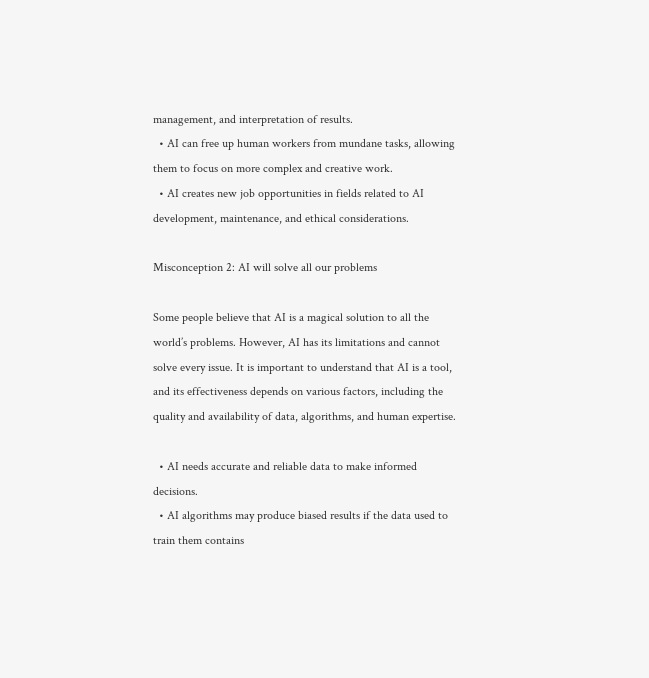management, and interpretation of results.
  • AI can free up human workers from mundane tasks, allowing them to focus on more complex and creative work.
  • AI creates new job opportunities in fields related to AI development, maintenance, and ethical considerations.

Misconception 2: AI will solve all our problems

Some people believe that AI is a magical solution to all the world’s problems. However, AI has its limitations and cannot solve every issue. It is important to understand that AI is a tool, and its effectiveness depends on various factors, including the quality and availability of data, algorithms, and human expertise.

  • AI needs accurate and reliable data to make informed decisions.
  • AI algorithms may produce biased results if the data used to train them contains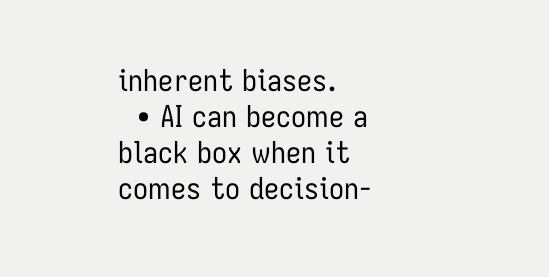inherent biases.
  • AI can become a black box when it comes to decision-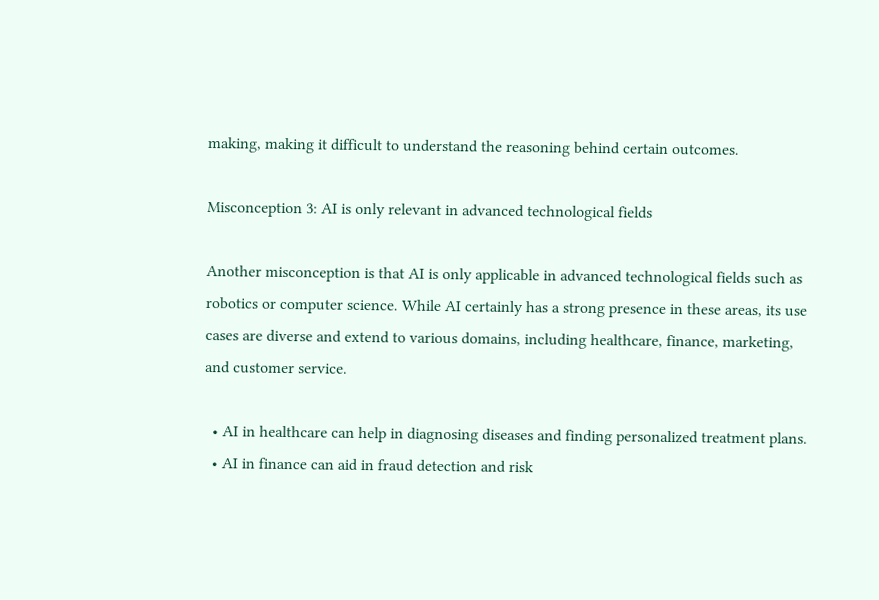making, making it difficult to understand the reasoning behind certain outcomes.

Misconception 3: AI is only relevant in advanced technological fields

Another misconception is that AI is only applicable in advanced technological fields such as robotics or computer science. While AI certainly has a strong presence in these areas, its use cases are diverse and extend to various domains, including healthcare, finance, marketing, and customer service.

  • AI in healthcare can help in diagnosing diseases and finding personalized treatment plans.
  • AI in finance can aid in fraud detection and risk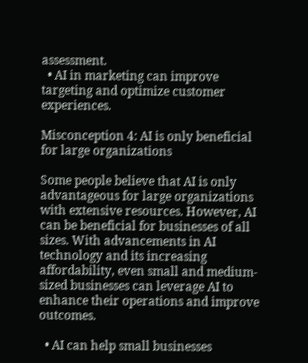assessment.
  • AI in marketing can improve targeting and optimize customer experiences.

Misconception 4: AI is only beneficial for large organizations

Some people believe that AI is only advantageous for large organizations with extensive resources. However, AI can be beneficial for businesses of all sizes. With advancements in AI technology and its increasing affordability, even small and medium-sized businesses can leverage AI to enhance their operations and improve outcomes.

  • AI can help small businesses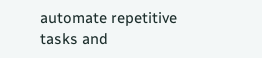automate repetitive tasks and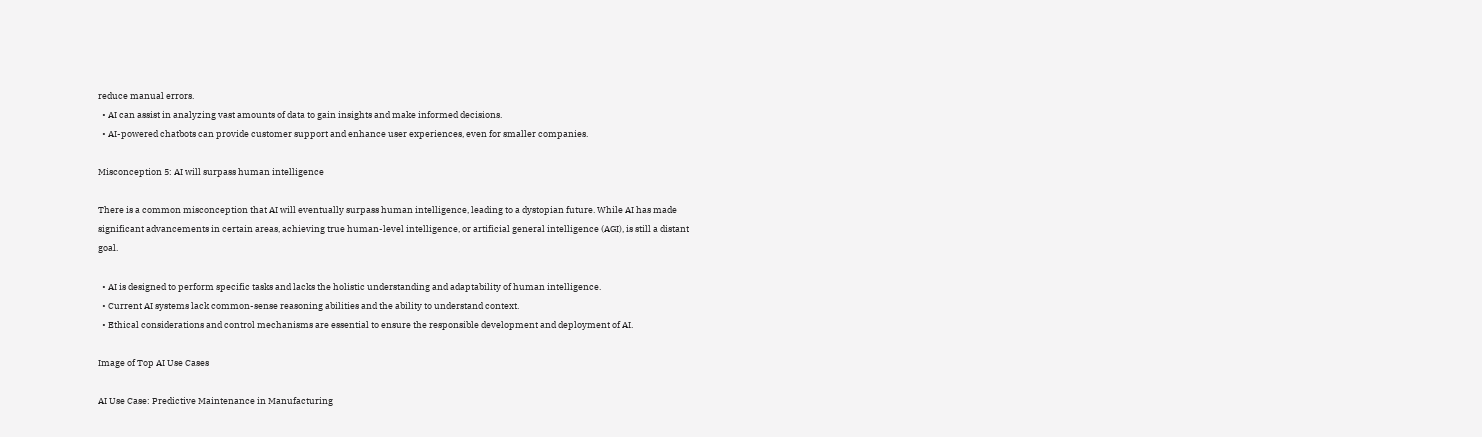reduce manual errors.
  • AI can assist in analyzing vast amounts of data to gain insights and make informed decisions.
  • AI-powered chatbots can provide customer support and enhance user experiences, even for smaller companies.

Misconception 5: AI will surpass human intelligence

There is a common misconception that AI will eventually surpass human intelligence, leading to a dystopian future. While AI has made significant advancements in certain areas, achieving true human-level intelligence, or artificial general intelligence (AGI), is still a distant goal.

  • AI is designed to perform specific tasks and lacks the holistic understanding and adaptability of human intelligence.
  • Current AI systems lack common-sense reasoning abilities and the ability to understand context.
  • Ethical considerations and control mechanisms are essential to ensure the responsible development and deployment of AI.

Image of Top AI Use Cases

AI Use Case: Predictive Maintenance in Manufacturing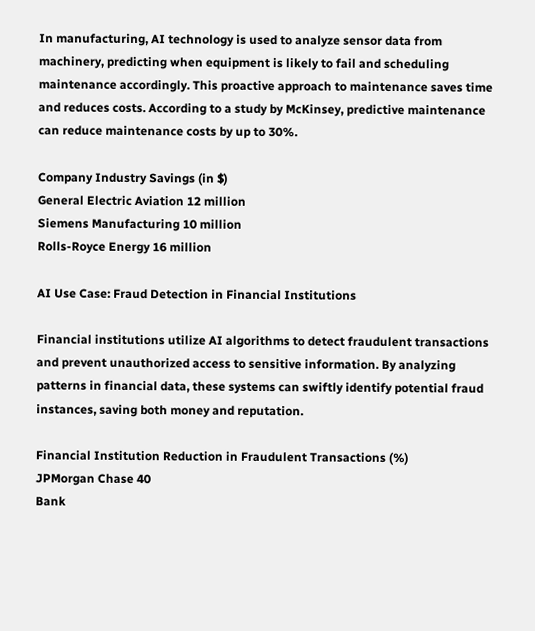In manufacturing, AI technology is used to analyze sensor data from machinery, predicting when equipment is likely to fail and scheduling maintenance accordingly. This proactive approach to maintenance saves time and reduces costs. According to a study by McKinsey, predictive maintenance can reduce maintenance costs by up to 30%.

Company Industry Savings (in $)
General Electric Aviation 12 million
Siemens Manufacturing 10 million
Rolls-Royce Energy 16 million

AI Use Case: Fraud Detection in Financial Institutions

Financial institutions utilize AI algorithms to detect fraudulent transactions and prevent unauthorized access to sensitive information. By analyzing patterns in financial data, these systems can swiftly identify potential fraud instances, saving both money and reputation.

Financial Institution Reduction in Fraudulent Transactions (%)
JPMorgan Chase 40
Bank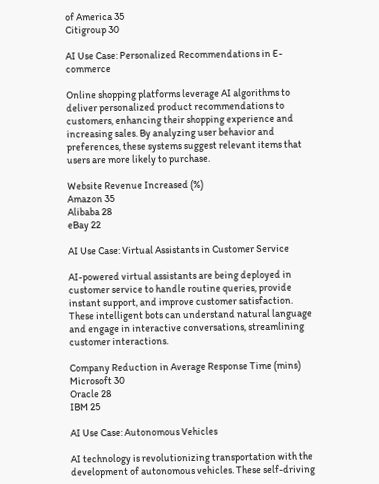of America 35
Citigroup 30

AI Use Case: Personalized Recommendations in E-commerce

Online shopping platforms leverage AI algorithms to deliver personalized product recommendations to customers, enhancing their shopping experience and increasing sales. By analyzing user behavior and preferences, these systems suggest relevant items that users are more likely to purchase.

Website Revenue Increased (%)
Amazon 35
Alibaba 28
eBay 22

AI Use Case: Virtual Assistants in Customer Service

AI-powered virtual assistants are being deployed in customer service to handle routine queries, provide instant support, and improve customer satisfaction. These intelligent bots can understand natural language and engage in interactive conversations, streamlining customer interactions.

Company Reduction in Average Response Time (mins)
Microsoft 30
Oracle 28
IBM 25

AI Use Case: Autonomous Vehicles

AI technology is revolutionizing transportation with the development of autonomous vehicles. These self-driving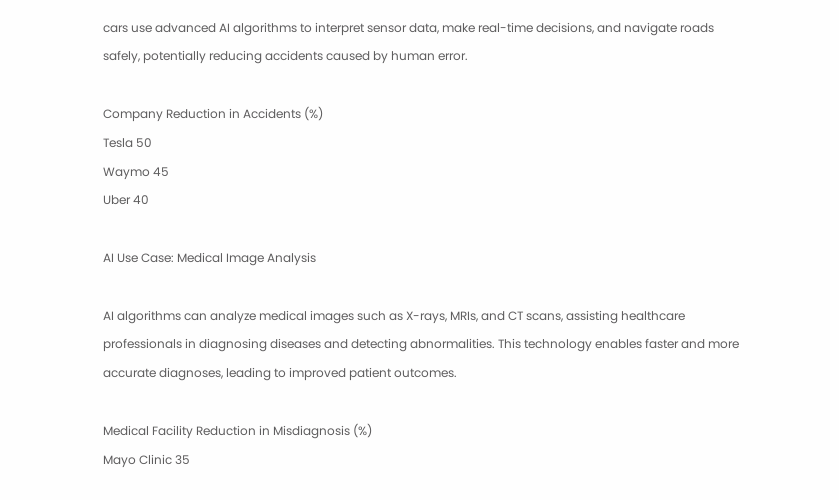cars use advanced AI algorithms to interpret sensor data, make real-time decisions, and navigate roads safely, potentially reducing accidents caused by human error.

Company Reduction in Accidents (%)
Tesla 50
Waymo 45
Uber 40

AI Use Case: Medical Image Analysis

AI algorithms can analyze medical images such as X-rays, MRIs, and CT scans, assisting healthcare professionals in diagnosing diseases and detecting abnormalities. This technology enables faster and more accurate diagnoses, leading to improved patient outcomes.

Medical Facility Reduction in Misdiagnosis (%)
Mayo Clinic 35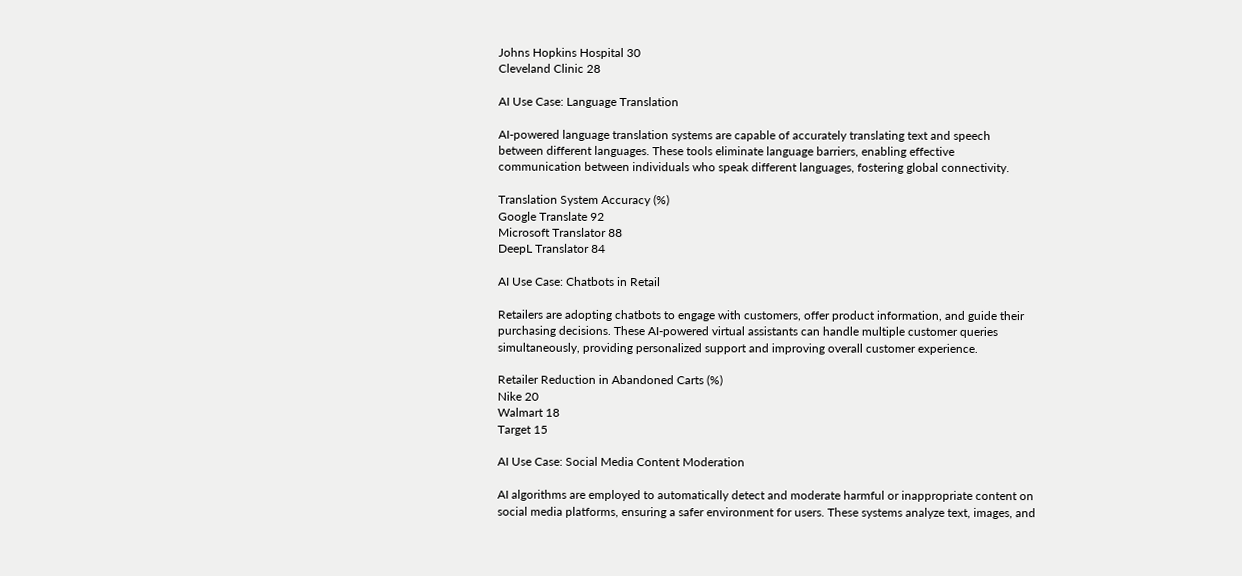Johns Hopkins Hospital 30
Cleveland Clinic 28

AI Use Case: Language Translation

AI-powered language translation systems are capable of accurately translating text and speech between different languages. These tools eliminate language barriers, enabling effective communication between individuals who speak different languages, fostering global connectivity.

Translation System Accuracy (%)
Google Translate 92
Microsoft Translator 88
DeepL Translator 84

AI Use Case: Chatbots in Retail

Retailers are adopting chatbots to engage with customers, offer product information, and guide their purchasing decisions. These AI-powered virtual assistants can handle multiple customer queries simultaneously, providing personalized support and improving overall customer experience.

Retailer Reduction in Abandoned Carts (%)
Nike 20
Walmart 18
Target 15

AI Use Case: Social Media Content Moderation

AI algorithms are employed to automatically detect and moderate harmful or inappropriate content on social media platforms, ensuring a safer environment for users. These systems analyze text, images, and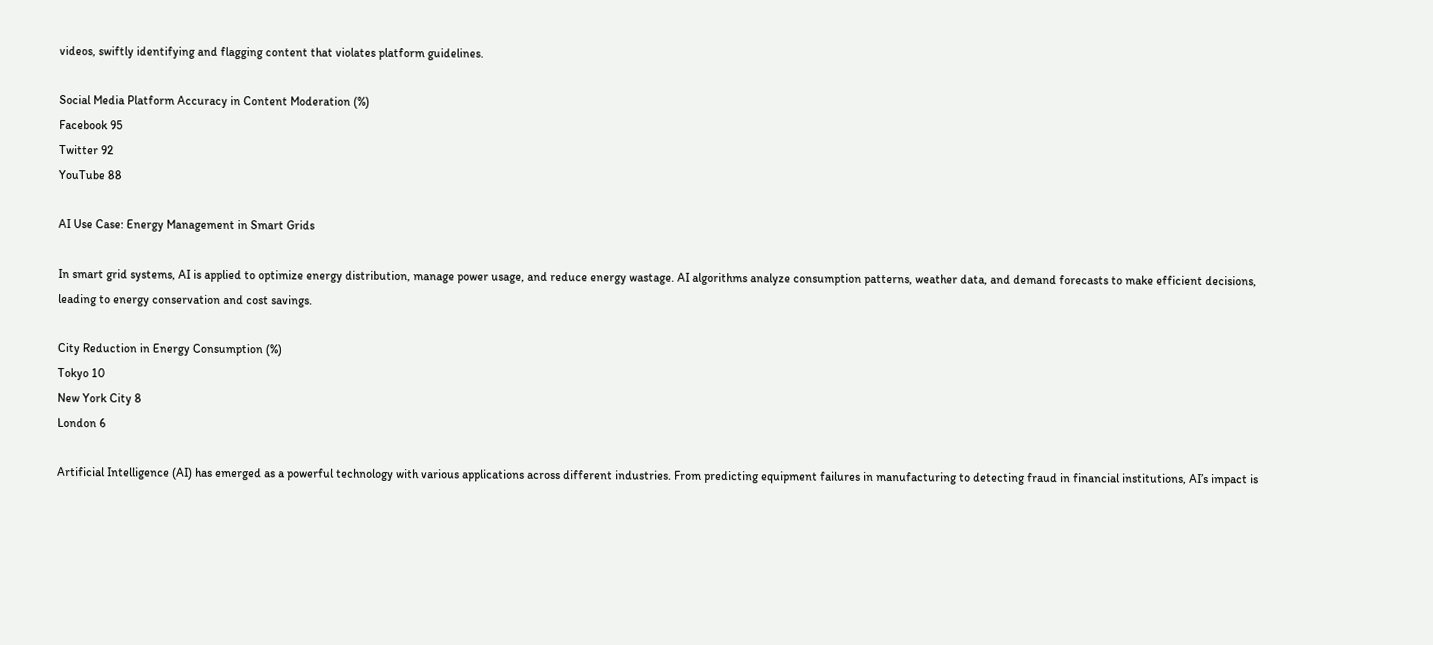videos, swiftly identifying and flagging content that violates platform guidelines.

Social Media Platform Accuracy in Content Moderation (%)
Facebook 95
Twitter 92
YouTube 88

AI Use Case: Energy Management in Smart Grids

In smart grid systems, AI is applied to optimize energy distribution, manage power usage, and reduce energy wastage. AI algorithms analyze consumption patterns, weather data, and demand forecasts to make efficient decisions, leading to energy conservation and cost savings.

City Reduction in Energy Consumption (%)
Tokyo 10
New York City 8
London 6

Artificial Intelligence (AI) has emerged as a powerful technology with various applications across different industries. From predicting equipment failures in manufacturing to detecting fraud in financial institutions, AI’s impact is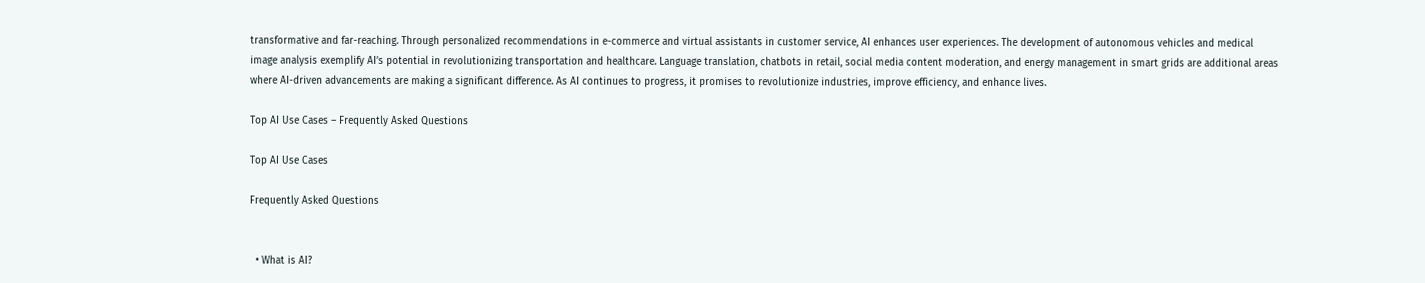transformative and far-reaching. Through personalized recommendations in e-commerce and virtual assistants in customer service, AI enhances user experiences. The development of autonomous vehicles and medical image analysis exemplify AI’s potential in revolutionizing transportation and healthcare. Language translation, chatbots in retail, social media content moderation, and energy management in smart grids are additional areas where AI-driven advancements are making a significant difference. As AI continues to progress, it promises to revolutionize industries, improve efficiency, and enhance lives.

Top AI Use Cases – Frequently Asked Questions

Top AI Use Cases

Frequently Asked Questions


  • What is AI?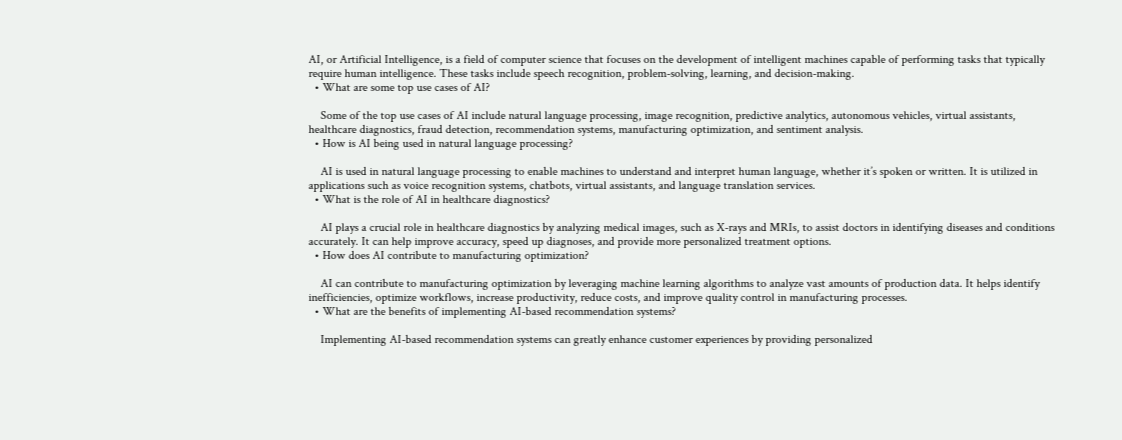AI, or Artificial Intelligence, is a field of computer science that focuses on the development of intelligent machines capable of performing tasks that typically require human intelligence. These tasks include speech recognition, problem-solving, learning, and decision-making.
  • What are some top use cases of AI?

    Some of the top use cases of AI include natural language processing, image recognition, predictive analytics, autonomous vehicles, virtual assistants, healthcare diagnostics, fraud detection, recommendation systems, manufacturing optimization, and sentiment analysis.
  • How is AI being used in natural language processing?

    AI is used in natural language processing to enable machines to understand and interpret human language, whether it’s spoken or written. It is utilized in applications such as voice recognition systems, chatbots, virtual assistants, and language translation services.
  • What is the role of AI in healthcare diagnostics?

    AI plays a crucial role in healthcare diagnostics by analyzing medical images, such as X-rays and MRIs, to assist doctors in identifying diseases and conditions accurately. It can help improve accuracy, speed up diagnoses, and provide more personalized treatment options.
  • How does AI contribute to manufacturing optimization?

    AI can contribute to manufacturing optimization by leveraging machine learning algorithms to analyze vast amounts of production data. It helps identify inefficiencies, optimize workflows, increase productivity, reduce costs, and improve quality control in manufacturing processes.
  • What are the benefits of implementing AI-based recommendation systems?

    Implementing AI-based recommendation systems can greatly enhance customer experiences by providing personalized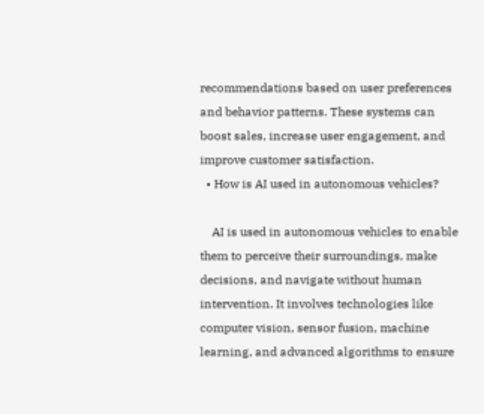recommendations based on user preferences and behavior patterns. These systems can boost sales, increase user engagement, and improve customer satisfaction.
  • How is AI used in autonomous vehicles?

    AI is used in autonomous vehicles to enable them to perceive their surroundings, make decisions, and navigate without human intervention. It involves technologies like computer vision, sensor fusion, machine learning, and advanced algorithms to ensure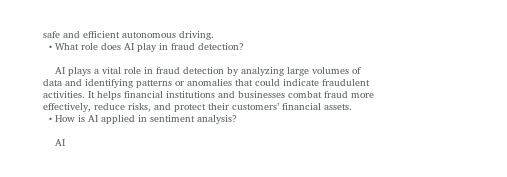safe and efficient autonomous driving.
  • What role does AI play in fraud detection?

    AI plays a vital role in fraud detection by analyzing large volumes of data and identifying patterns or anomalies that could indicate fraudulent activities. It helps financial institutions and businesses combat fraud more effectively, reduce risks, and protect their customers’ financial assets.
  • How is AI applied in sentiment analysis?

    AI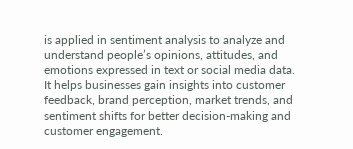is applied in sentiment analysis to analyze and understand people’s opinions, attitudes, and emotions expressed in text or social media data. It helps businesses gain insights into customer feedback, brand perception, market trends, and sentiment shifts for better decision-making and customer engagement.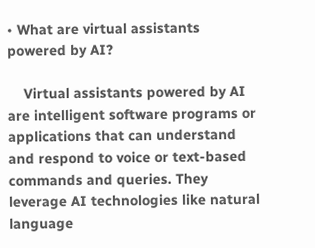• What are virtual assistants powered by AI?

    Virtual assistants powered by AI are intelligent software programs or applications that can understand and respond to voice or text-based commands and queries. They leverage AI technologies like natural language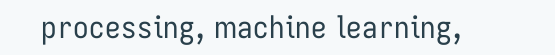processing, machine learning,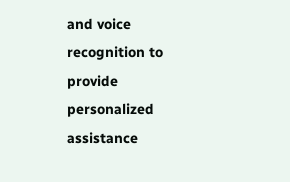and voice recognition to provide personalized assistance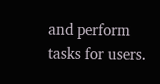and perform tasks for users.